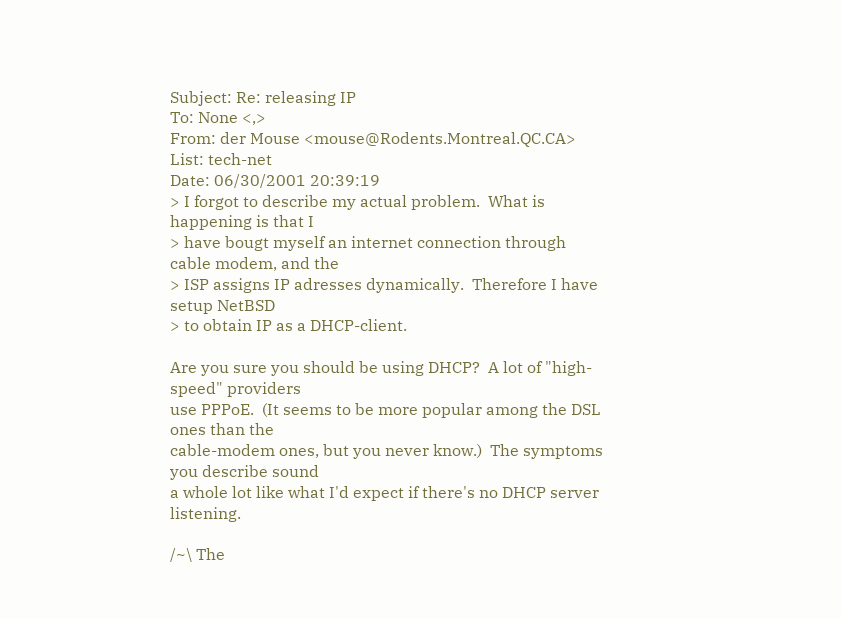Subject: Re: releasing IP
To: None <,>
From: der Mouse <mouse@Rodents.Montreal.QC.CA>
List: tech-net
Date: 06/30/2001 20:39:19
> I forgot to describe my actual problem.  What is happening is that I
> have bougt myself an internet connection through cable modem, and the
> ISP assigns IP adresses dynamically.  Therefore I have setup NetBSD
> to obtain IP as a DHCP-client.

Are you sure you should be using DHCP?  A lot of "high-speed" providers
use PPPoE.  (It seems to be more popular among the DSL ones than the
cable-modem ones, but you never know.)  The symptoms you describe sound
a whole lot like what I'd expect if there's no DHCP server listening.

/~\ The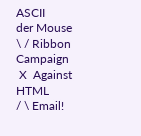ASCII               der Mouse
\ / Ribbon Campaign
 X  Against HTML
/ \ Email!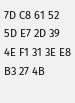7D C8 61 52 5D E7 2D 39  4E F1 31 3E E8 B3 27 4B